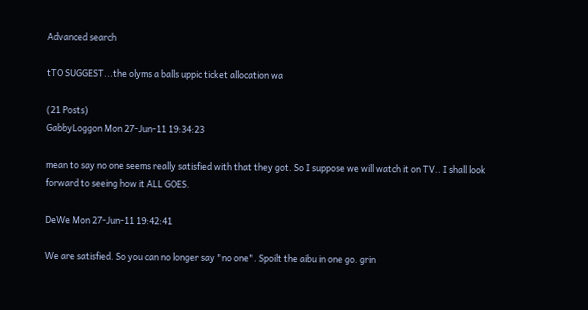Advanced search

tTO SUGGEST...the olyms a balls uppic ticket allocation wa

(21 Posts)
GabbyLoggon Mon 27-Jun-11 19:34:23

mean to say no one seems really satisfied with that they got. So I suppose we will watch it on TV.. I shall look forward to seeing how it ALL GOES.

DeWe Mon 27-Jun-11 19:42:41

We are satisfied. So you can no longer say "no one". Spoilt the aibu in one go. grin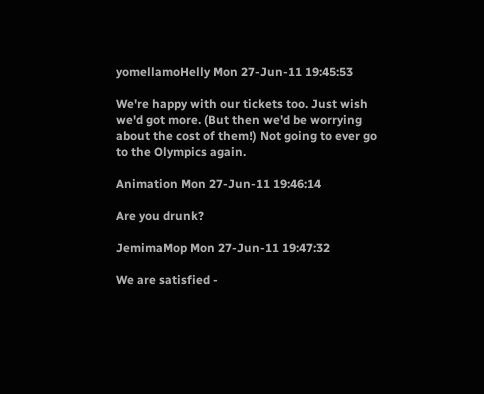yomellamoHelly Mon 27-Jun-11 19:45:53

We're happy with our tickets too. Just wish we'd got more. (But then we'd be worrying about the cost of them!) Not going to ever go to the Olympics again.

Animation Mon 27-Jun-11 19:46:14

Are you drunk?

JemimaMop Mon 27-Jun-11 19:47:32

We are satisfied -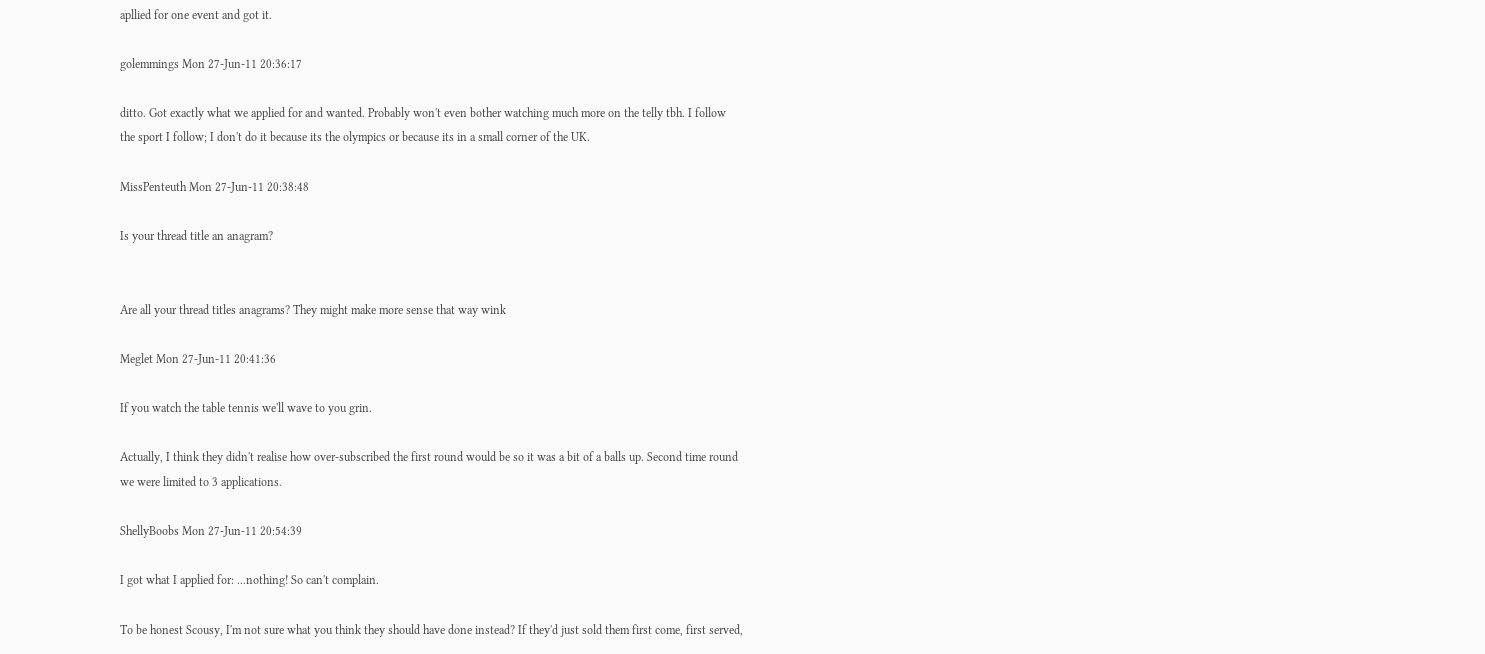apllied for one event and got it.

golemmings Mon 27-Jun-11 20:36:17

ditto. Got exactly what we applied for and wanted. Probably won't even bother watching much more on the telly tbh. I follow the sport I follow; I don't do it because its the olympics or because its in a small corner of the UK.

MissPenteuth Mon 27-Jun-11 20:38:48

Is your thread title an anagram?


Are all your thread titles anagrams? They might make more sense that way wink

Meglet Mon 27-Jun-11 20:41:36

If you watch the table tennis we'll wave to you grin.

Actually, I think they didn't realise how over-subscribed the first round would be so it was a bit of a balls up. Second time round we were limited to 3 applications.

ShellyBoobs Mon 27-Jun-11 20:54:39

I got what I applied for: ...nothing! So can't complain.

To be honest Scousy, I'm not sure what you think they should have done instead? If they'd just sold them first come, first served,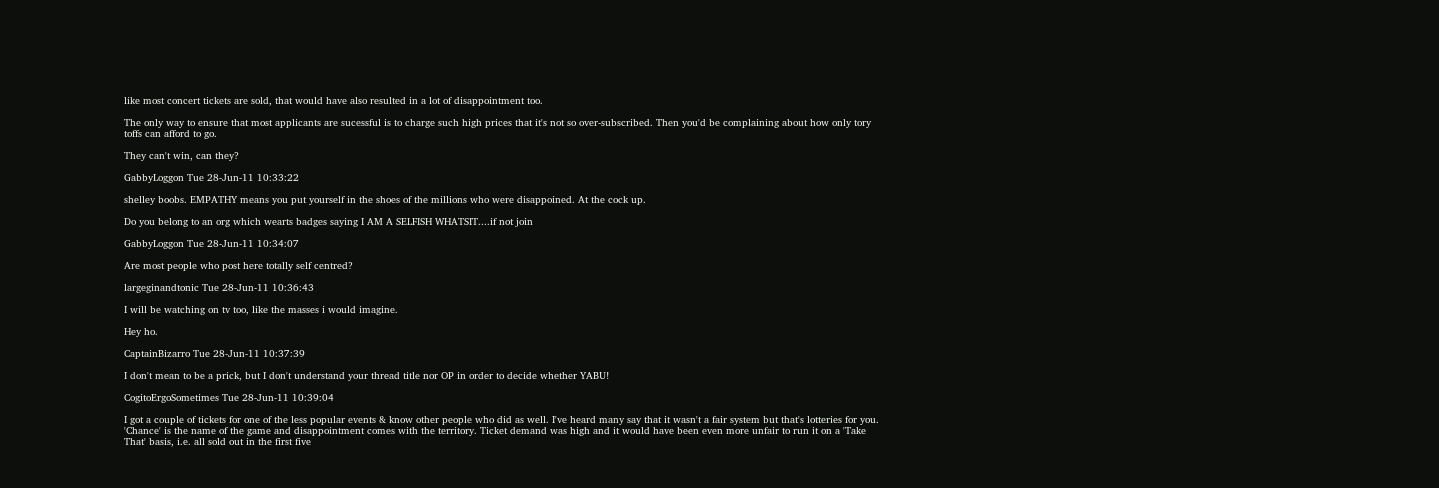like most concert tickets are sold, that would have also resulted in a lot of disappointment too.

The only way to ensure that most applicants are sucessful is to charge such high prices that it's not so over-subscribed. Then you'd be complaining about how only tory toffs can afford to go.

They can't win, can they?

GabbyLoggon Tue 28-Jun-11 10:33:22

shelley boobs. EMPATHY means you put yourself in the shoes of the millions who were disappoined. At the cock up.

Do you belong to an org which wearts badges saying I AM A SELFISH WHATSIT....if not join

GabbyLoggon Tue 28-Jun-11 10:34:07

Are most people who post here totally self centred?

largeginandtonic Tue 28-Jun-11 10:36:43

I will be watching on tv too, like the masses i would imagine.

Hey ho.

CaptainBizarro Tue 28-Jun-11 10:37:39

I don't mean to be a prick, but I don't understand your thread title nor OP in order to decide whether YABU!

CogitoErgoSometimes Tue 28-Jun-11 10:39:04

I got a couple of tickets for one of the less popular events & know other people who did as well. I've heard many say that it wasn't a fair system but that's lotteries for you. 'Chance' is the name of the game and disappointment comes with the territory. Ticket demand was high and it would have been even more unfair to run it on a 'Take That' basis, i.e. all sold out in the first five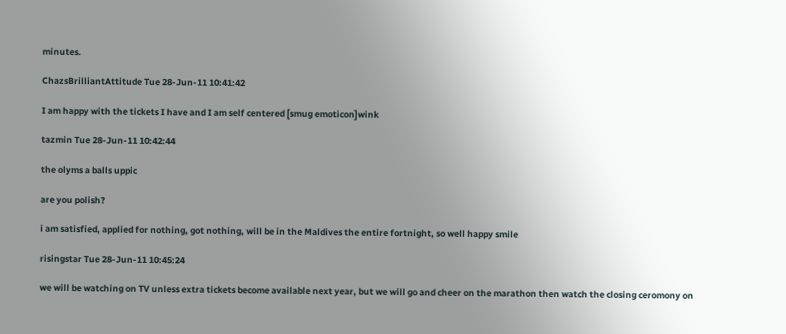minutes.

ChazsBrilliantAttitude Tue 28-Jun-11 10:41:42

I am happy with the tickets I have and I am self centered [smug emoticon]wink

tazmin Tue 28-Jun-11 10:42:44

the olyms a balls uppic

are you polish?

i am satisfied, applied for nothing, got nothing, will be in the Maldives the entire fortnight, so well happy smile

risingstar Tue 28-Jun-11 10:45:24

we will be watching on TV unless extra tickets become available next year, but we will go and cheer on the marathon then watch the closing ceromony on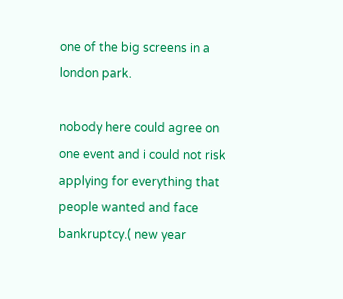one of the big screens in a london park.

nobody here could agree on one event and i could not risk applying for everything that people wanted and face bankruptcy.( new year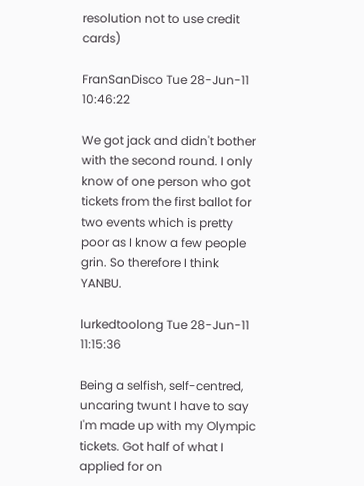resolution not to use credit cards)

FranSanDisco Tue 28-Jun-11 10:46:22

We got jack and didn't bother with the second round. I only know of one person who got tickets from the first ballot for two events which is pretty poor as I know a few people grin. So therefore I think YANBU.

lurkedtoolong Tue 28-Jun-11 11:15:36

Being a selfish, self-centred, uncaring twunt I have to say I'm made up with my Olympic tickets. Got half of what I applied for on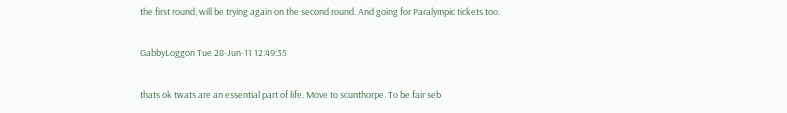the first round, will be trying again on the second round. And going for Paralympic tickets too.

GabbyLoggon Tue 28-Jun-11 12:49:35

thats ok twats are an essential part of life. Move to scunthorpe. To be fair seb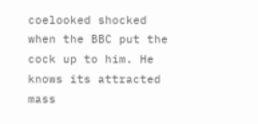coelooked shocked when the BBC put the cock up to him. He knows its attracted mass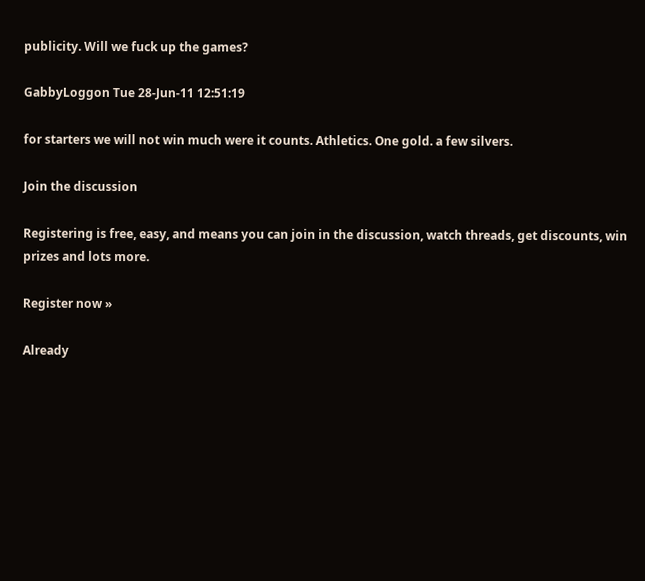publicity. Will we fuck up the games?

GabbyLoggon Tue 28-Jun-11 12:51:19

for starters we will not win much were it counts. Athletics. One gold. a few silvers.

Join the discussion

Registering is free, easy, and means you can join in the discussion, watch threads, get discounts, win prizes and lots more.

Register now »

Already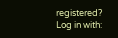registered? Log in with: